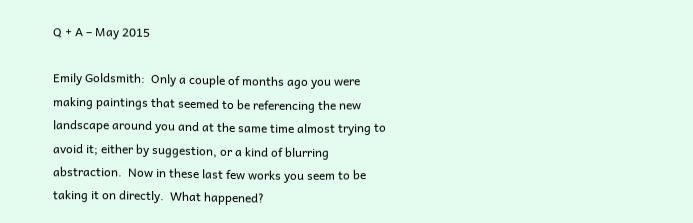Q + A – May 2015

Emily Goldsmith:  Only a couple of months ago you were making paintings that seemed to be referencing the new landscape around you and at the same time almost trying to avoid it; either by suggestion, or a kind of blurring abstraction.  Now in these last few works you seem to be taking it on directly.  What happened?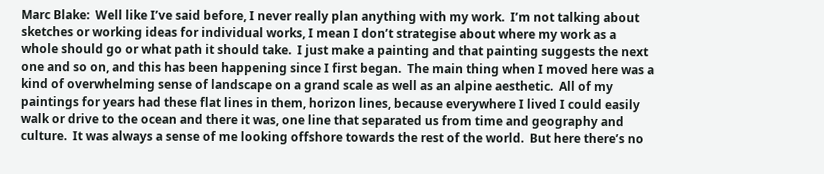Marc Blake:  Well like I’ve said before, I never really plan anything with my work.  I’m not talking about sketches or working ideas for individual works, I mean I don’t strategise about where my work as a whole should go or what path it should take.  I just make a painting and that painting suggests the next one and so on, and this has been happening since I first began.  The main thing when I moved here was a kind of overwhelming sense of landscape on a grand scale as well as an alpine aesthetic.  All of my paintings for years had these flat lines in them, horizon lines, because everywhere I lived I could easily walk or drive to the ocean and there it was, one line that separated us from time and geography and culture.  It was always a sense of me looking offshore towards the rest of the world.  But here there’s no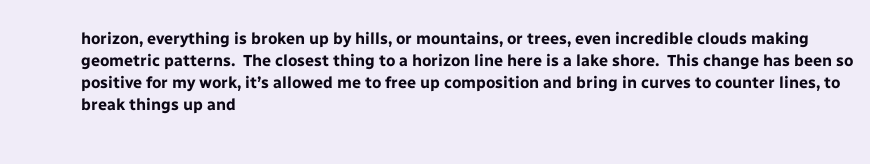horizon, everything is broken up by hills, or mountains, or trees, even incredible clouds making geometric patterns.  The closest thing to a horizon line here is a lake shore.  This change has been so positive for my work, it’s allowed me to free up composition and bring in curves to counter lines, to break things up and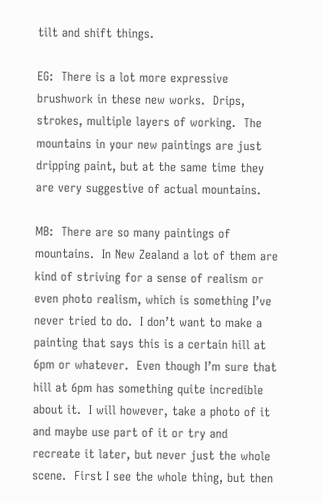tilt and shift things.

EG:  There is a lot more expressive brushwork in these new works.  Drips, strokes, multiple layers of working.  The mountains in your new paintings are just dripping paint, but at the same time they are very suggestive of actual mountains.

MB:  There are so many paintings of mountains.  In New Zealand a lot of them are kind of striving for a sense of realism or even photo realism, which is something I’ve never tried to do.  I don’t want to make a painting that says this is a certain hill at 6pm or whatever.  Even though I’m sure that hill at 6pm has something quite incredible about it.  I will however, take a photo of it and maybe use part of it or try and recreate it later, but never just the whole scene.  First I see the whole thing, but then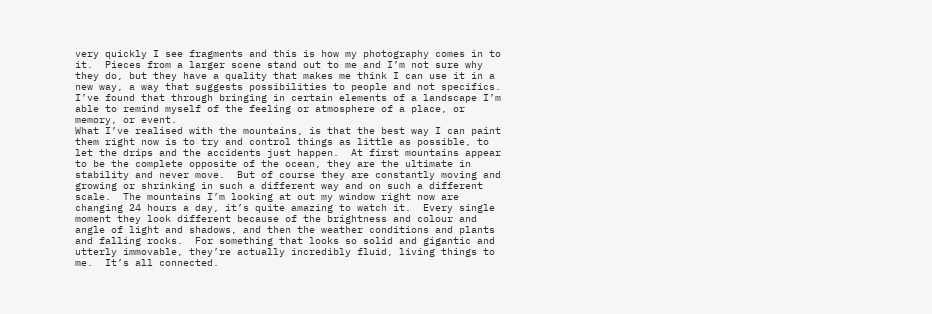very quickly I see fragments and this is how my photography comes in to it.  Pieces from a larger scene stand out to me and I’m not sure why they do, but they have a quality that makes me think I can use it in a new way, a way that suggests possibilities to people and not specifics.  I’ve found that through bringing in certain elements of a landscape I’m able to remind myself of the feeling or atmosphere of a place, or memory, or event.
What I’ve realised with the mountains, is that the best way I can paint them right now is to try and control things as little as possible, to let the drips and the accidents just happen.  At first mountains appear to be the complete opposite of the ocean, they are the ultimate in stability and never move.  But of course they are constantly moving and growing or shrinking in such a different way and on such a different scale.  The mountains I’m looking at out my window right now are changing 24 hours a day, it’s quite amazing to watch it.  Every single moment they look different because of the brightness and colour and angle of light and shadows, and then the weather conditions and plants and falling rocks.  For something that looks so solid and gigantic and utterly immovable, they’re actually incredibly fluid, living things to me.  It’s all connected.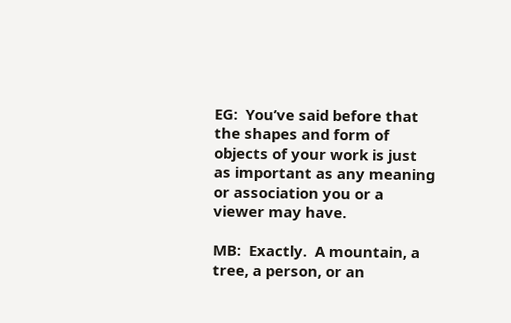EG:  You’ve said before that the shapes and form of objects of your work is just as important as any meaning or association you or a viewer may have.

MB:  Exactly.  A mountain, a tree, a person, or an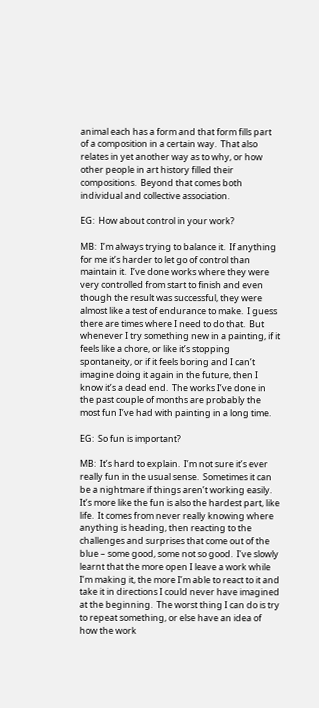animal each has a form and that form fills part of a composition in a certain way.  That also relates in yet another way as to why, or how other people in art history filled their compositions.  Beyond that comes both individual and collective association.

EG:  How about control in your work?

MB:  I’m always trying to balance it.  If anything for me it’s harder to let go of control than maintain it.  I’ve done works where they were very controlled from start to finish and even though the result was successful, they were almost like a test of endurance to make.  I guess there are times where I need to do that.  But whenever I try something new in a painting, if it feels like a chore, or like it’s stopping spontaneity, or if it feels boring and I can’t imagine doing it again in the future, then I know it’s a dead end.  The works I’ve done in the past couple of months are probably the most fun I’ve had with painting in a long time.

EG:  So fun is important?

MB:  It’s hard to explain.  I’m not sure it’s ever really fun in the usual sense.  Sometimes it can be a nightmare if things aren’t working easily.  It’s more like the fun is also the hardest part, like life.  It comes from never really knowing where anything is heading, then reacting to the challenges and surprises that come out of the blue – some good, some not so good.  I’ve slowly learnt that the more open I leave a work while I’m making it, the more I’m able to react to it and take it in directions I could never have imagined at the beginning.  The worst thing I can do is try to repeat something, or else have an idea of how the work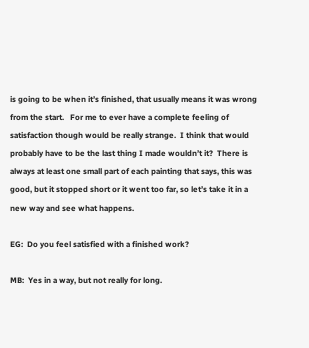is going to be when it’s finished, that usually means it was wrong from the start.   For me to ever have a complete feeling of satisfaction though would be really strange.  I think that would probably have to be the last thing I made wouldn’t it?  There is always at least one small part of each painting that says, this was good, but it stopped short or it went too far, so let’s take it in a new way and see what happens.

EG:  Do you feel satisfied with a finished work?

MB:  Yes in a way, but not really for long.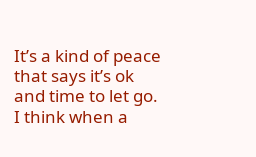It’s a kind of peace that says it’s ok and time to let go.  I think when a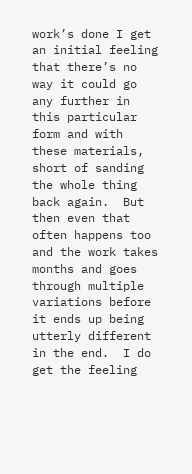work’s done I get an initial feeling that there’s no way it could go any further in this particular form and with these materials, short of sanding the whole thing back again.  But then even that often happens too and the work takes months and goes through multiple variations before it ends up being utterly different in the end.  I do get the feeling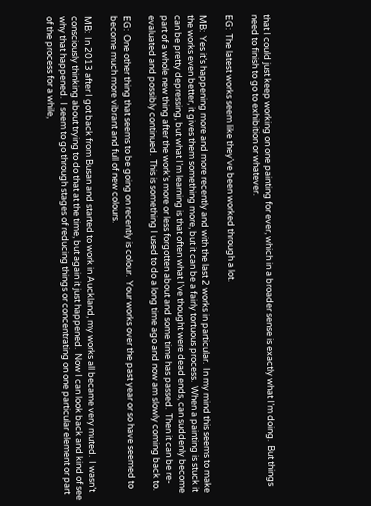that I could just keep working on one painting for ever, which in a broader sense is exactly what I’m doing.  But things need to finish to go to exhibition or whatever.

EG:  The latest works seem like they’ve been worked through a lot.

MB:  Yes it’s happening more and more recently and with the last 2 works in particular.  In my mind this seems to make the works even better, it gives them something more, but it can be a fairly tortuous process.  When a painting is stuck it can be pretty depressing, but what I’m learning is that often what I’ve thought were dead ends, can suddenly become part of a whole new thing after the work’s more or less forgotten about and some time has passed.  Then it can be re-evaluated and possibly continued.  This is something I used to do a long time ago and now am slowly coming back to.

EG:  One other thing that seems to be going on recently is colour.  Your works over the past year or so have seemed to become much more vibrant and full of new colours.

MB:  In 2013 after I got back from Busan and started to work in Auckland, my works all became very muted.  I wasn’t consciously thinking about trying to do that at the time, but again it just happened.  Now I can look back and kind of see why that happened.  I seem to go through stages of reducing things or concentrating on one particular element or part of the process for a while,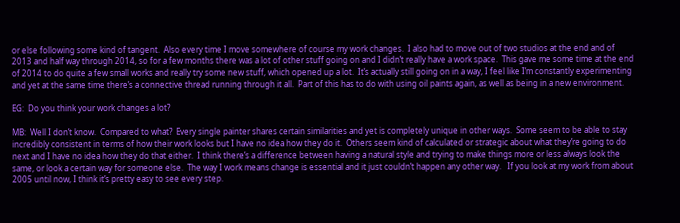or else following some kind of tangent.  Also every time I move somewhere of course my work changes.  I also had to move out of two studios at the end and of 2013 and half way through 2014, so for a few months there was a lot of other stuff going on and I didn’t really have a work space.  This gave me some time at the end of 2014 to do quite a few small works and really try some new stuff, which opened up a lot.  It’s actually still going on in a way, I feel like I’m constantly experimenting and yet at the same time there’s a connective thread running through it all.  Part of this has to do with using oil paints again, as well as being in a new environment.

EG:  Do you think your work changes a lot?

MB:  Well I don’t know.  Compared to what?  Every single painter shares certain similarities and yet is completely unique in other ways.  Some seem to be able to stay incredibly consistent in terms of how their work looks but I have no idea how they do it.  Others seem kind of calculated or strategic about what they’re going to do next and I have no idea how they do that either.  I think there’s a difference between having a natural style and trying to make things more or less always look the same, or look a certain way for someone else.  The way I work means change is essential and it just couldn’t happen any other way.   If you look at my work from about 2005 until now, I think it’s pretty easy to see every step.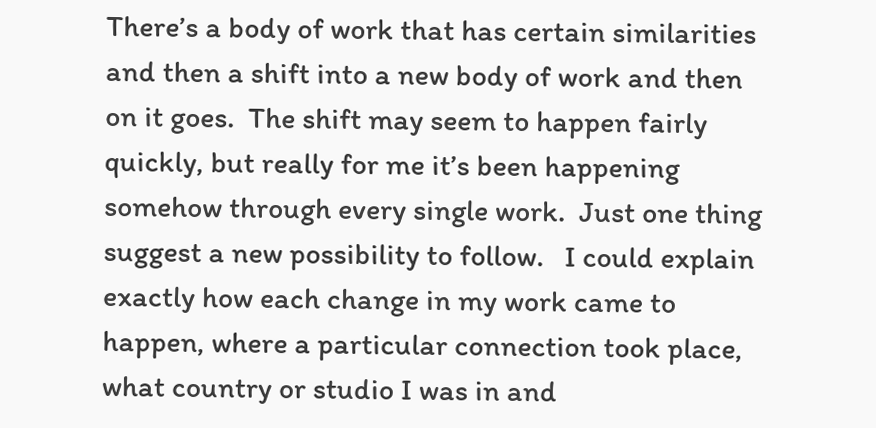There’s a body of work that has certain similarities and then a shift into a new body of work and then on it goes.  The shift may seem to happen fairly quickly, but really for me it’s been happening somehow through every single work.  Just one thing suggest a new possibility to follow.   I could explain exactly how each change in my work came to happen, where a particular connection took place, what country or studio I was in and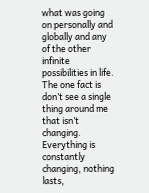what was going on personally and globally and any of the other infinite possibilities in life.  The one fact is  don’t see a single thing around me that isn’t changing.  Everything is constantly changing, nothing lasts,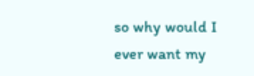so why would I ever want my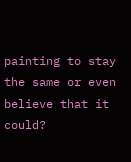painting to stay the same or even believe that it could?